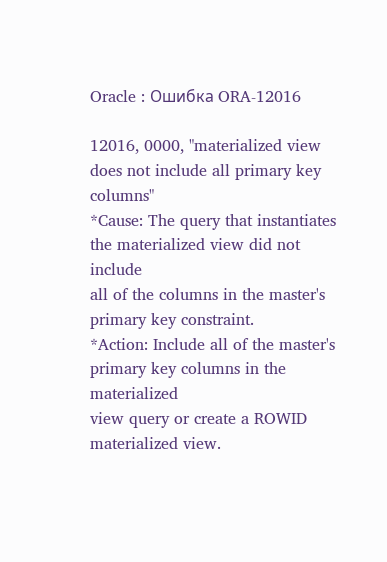Oracle : Ошибка ORA-12016

12016, 0000, "materialized view does not include all primary key columns"
*Cause: The query that instantiates the materialized view did not include
all of the columns in the master's primary key constraint.
*Action: Include all of the master's primary key columns in the materialized
view query or create a ROWID materialized view.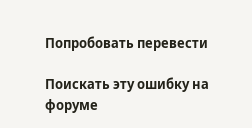Попробовать перевести

Поискать эту ошибку на форуме